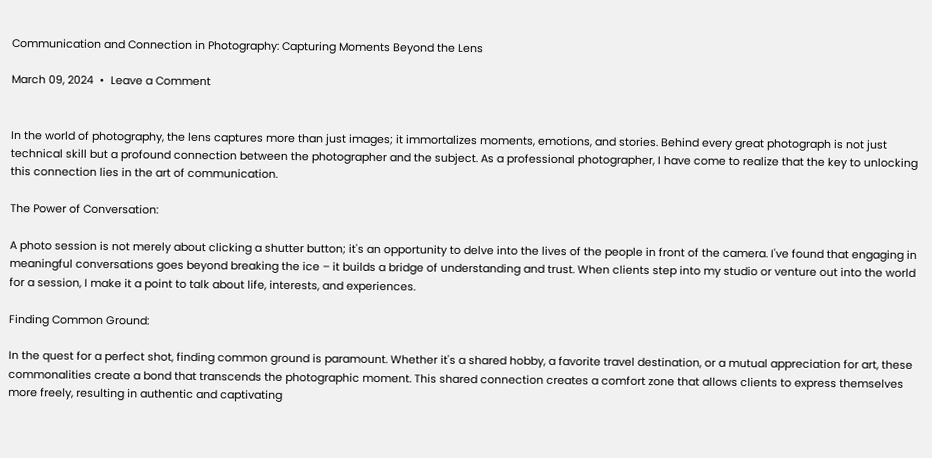Communication and Connection in Photography: Capturing Moments Beyond the Lens

March 09, 2024  •  Leave a Comment


In the world of photography, the lens captures more than just images; it immortalizes moments, emotions, and stories. Behind every great photograph is not just technical skill but a profound connection between the photographer and the subject. As a professional photographer, I have come to realize that the key to unlocking this connection lies in the art of communication.

The Power of Conversation:

A photo session is not merely about clicking a shutter button; it's an opportunity to delve into the lives of the people in front of the camera. I've found that engaging in meaningful conversations goes beyond breaking the ice – it builds a bridge of understanding and trust. When clients step into my studio or venture out into the world for a session, I make it a point to talk about life, interests, and experiences.

Finding Common Ground:

In the quest for a perfect shot, finding common ground is paramount. Whether it's a shared hobby, a favorite travel destination, or a mutual appreciation for art, these commonalities create a bond that transcends the photographic moment. This shared connection creates a comfort zone that allows clients to express themselves more freely, resulting in authentic and captivating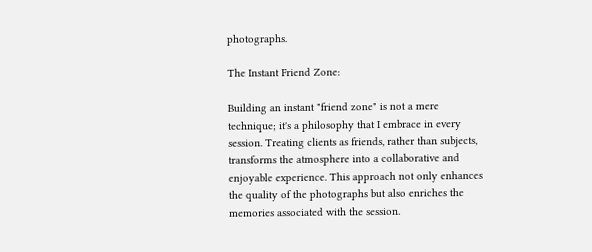photographs.

The Instant Friend Zone:

Building an instant "friend zone" is not a mere technique; it's a philosophy that I embrace in every session. Treating clients as friends, rather than subjects, transforms the atmosphere into a collaborative and enjoyable experience. This approach not only enhances the quality of the photographs but also enriches the memories associated with the session.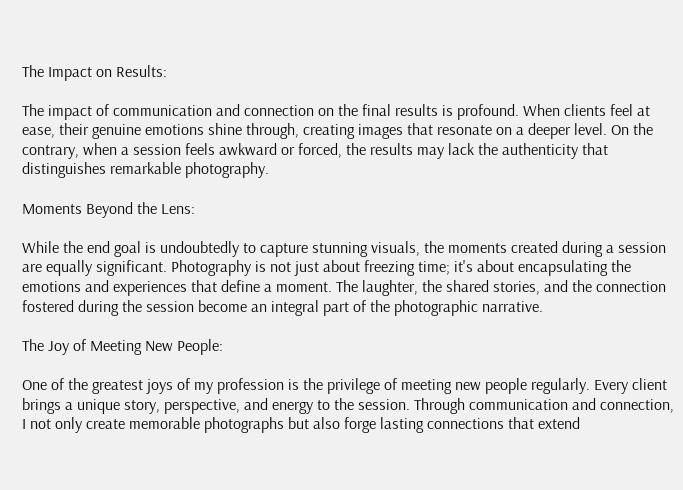The Impact on Results:

The impact of communication and connection on the final results is profound. When clients feel at ease, their genuine emotions shine through, creating images that resonate on a deeper level. On the contrary, when a session feels awkward or forced, the results may lack the authenticity that distinguishes remarkable photography.

Moments Beyond the Lens:

While the end goal is undoubtedly to capture stunning visuals, the moments created during a session are equally significant. Photography is not just about freezing time; it's about encapsulating the emotions and experiences that define a moment. The laughter, the shared stories, and the connection fostered during the session become an integral part of the photographic narrative.

The Joy of Meeting New People:

One of the greatest joys of my profession is the privilege of meeting new people regularly. Every client brings a unique story, perspective, and energy to the session. Through communication and connection, I not only create memorable photographs but also forge lasting connections that extend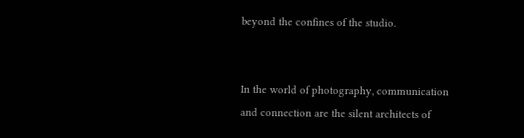beyond the confines of the studio.


In the world of photography, communication and connection are the silent architects of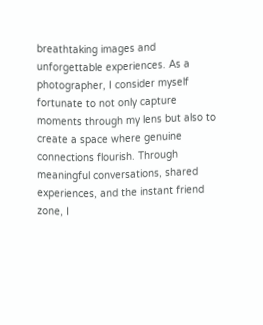breathtaking images and unforgettable experiences. As a photographer, I consider myself fortunate to not only capture moments through my lens but also to create a space where genuine connections flourish. Through meaningful conversations, shared experiences, and the instant friend zone, I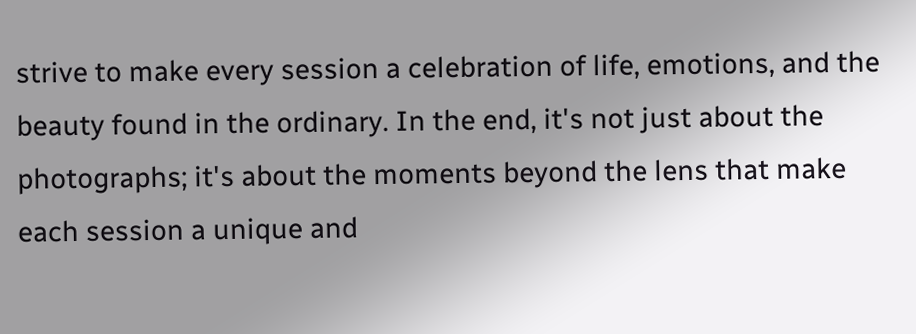strive to make every session a celebration of life, emotions, and the beauty found in the ordinary. In the end, it's not just about the photographs; it's about the moments beyond the lens that make each session a unique and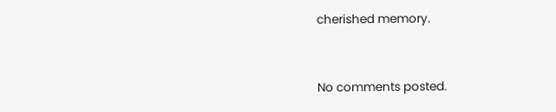cherished memory.



No comments posted.